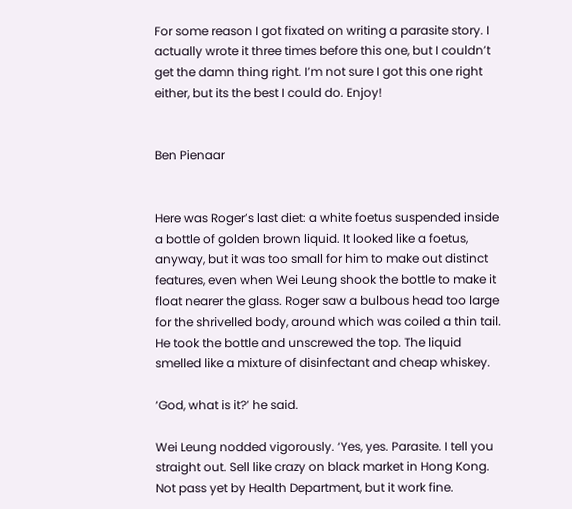For some reason I got fixated on writing a parasite story. I actually wrote it three times before this one, but I couldn’t get the damn thing right. I’m not sure I got this one right either, but its the best I could do. Enjoy!


Ben Pienaar


Here was Roger’s last diet: a white foetus suspended inside a bottle of golden brown liquid. It looked like a foetus, anyway, but it was too small for him to make out distinct features, even when Wei Leung shook the bottle to make it float nearer the glass. Roger saw a bulbous head too large for the shrivelled body, around which was coiled a thin tail. He took the bottle and unscrewed the top. The liquid smelled like a mixture of disinfectant and cheap whiskey.

‘God, what is it?’ he said.

Wei Leung nodded vigorously. ‘Yes, yes. Parasite. I tell you straight out. Sell like crazy on black market in Hong Kong. Not pass yet by Health Department, but it work fine.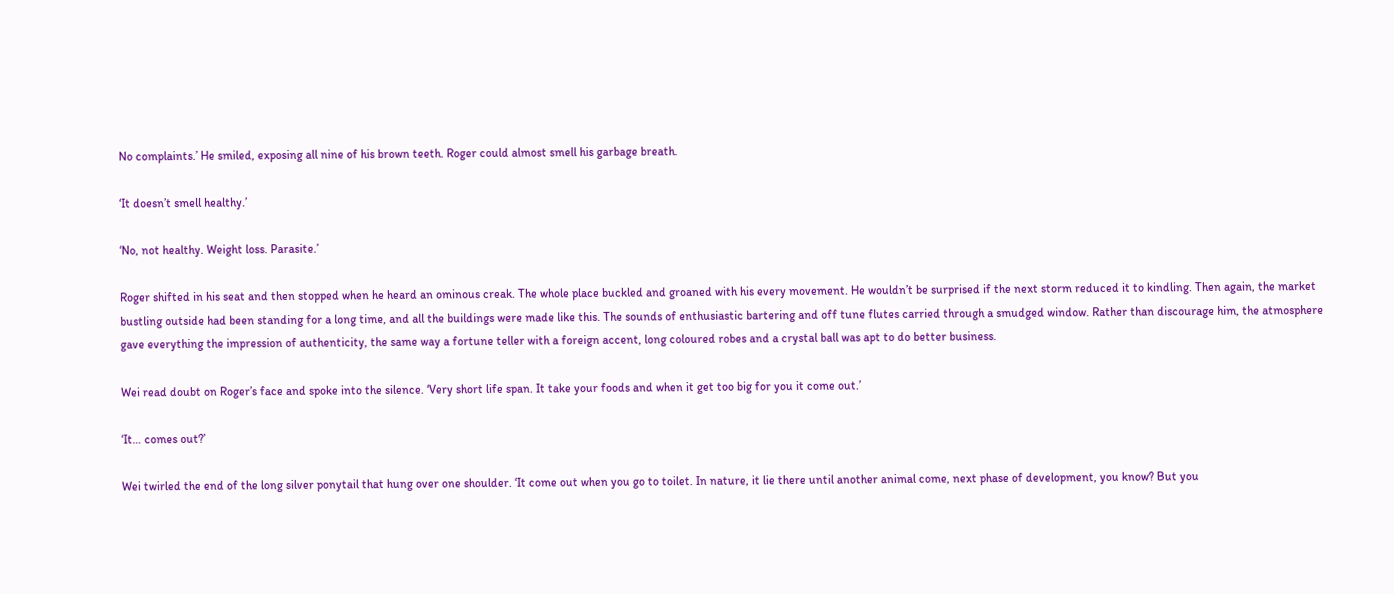No complaints.’ He smiled, exposing all nine of his brown teeth. Roger could almost smell his garbage breath.

‘It doesn’t smell healthy.’

‘No, not healthy. Weight loss. Parasite.’

Roger shifted in his seat and then stopped when he heard an ominous creak. The whole place buckled and groaned with his every movement. He wouldn’t be surprised if the next storm reduced it to kindling. Then again, the market bustling outside had been standing for a long time, and all the buildings were made like this. The sounds of enthusiastic bartering and off tune flutes carried through a smudged window. Rather than discourage him, the atmosphere gave everything the impression of authenticity, the same way a fortune teller with a foreign accent, long coloured robes and a crystal ball was apt to do better business.

Wei read doubt on Roger’s face and spoke into the silence. ‘Very short life span. It take your foods and when it get too big for you it come out.’

‘It… comes out?’

Wei twirled the end of the long silver ponytail that hung over one shoulder. ‘It come out when you go to toilet. In nature, it lie there until another animal come, next phase of development, you know? But you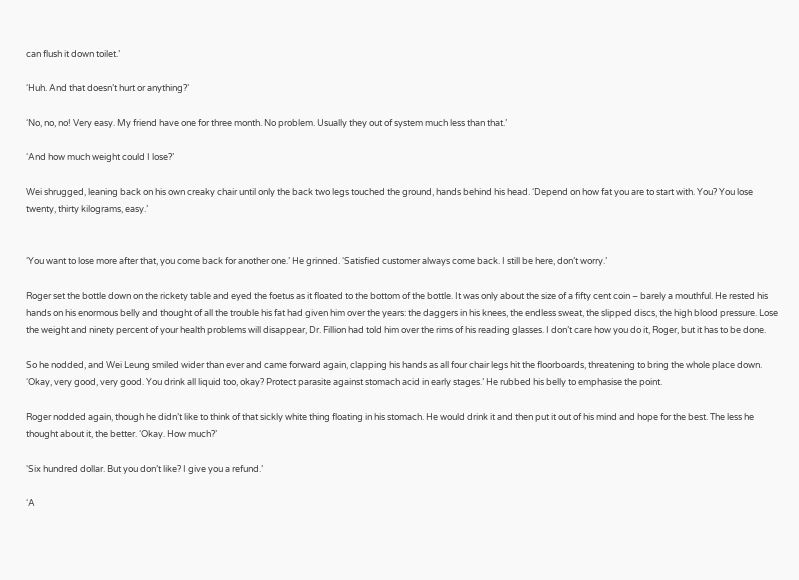can flush it down toilet.’

‘Huh. And that doesn’t hurt or anything?’

‘No, no, no! Very easy. My friend have one for three month. No problem. Usually they out of system much less than that.’

‘And how much weight could I lose?’

Wei shrugged, leaning back on his own creaky chair until only the back two legs touched the ground, hands behind his head. ‘Depend on how fat you are to start with. You? You lose twenty, thirty kilograms, easy.’


‘You want to lose more after that, you come back for another one.’ He grinned. ‘Satisfied customer always come back. I still be here, don’t worry.’

Roger set the bottle down on the rickety table and eyed the foetus as it floated to the bottom of the bottle. It was only about the size of a fifty cent coin – barely a mouthful. He rested his hands on his enormous belly and thought of all the trouble his fat had given him over the years: the daggers in his knees, the endless sweat, the slipped discs, the high blood pressure. Lose the weight and ninety percent of your health problems will disappear, Dr. Fillion had told him over the rims of his reading glasses. I don’t care how you do it, Roger, but it has to be done.

So he nodded, and Wei Leung smiled wider than ever and came forward again, clapping his hands as all four chair legs hit the floorboards, threatening to bring the whole place down. ‘Okay, very good, very good. You drink all liquid too, okay? Protect parasite against stomach acid in early stages.’ He rubbed his belly to emphasise the point.

Roger nodded again, though he didn’t like to think of that sickly white thing floating in his stomach. He would drink it and then put it out of his mind and hope for the best. The less he thought about it, the better. ‘Okay. How much?’

‘Six hundred dollar. But you don’t like? I give you a refund.’

‘A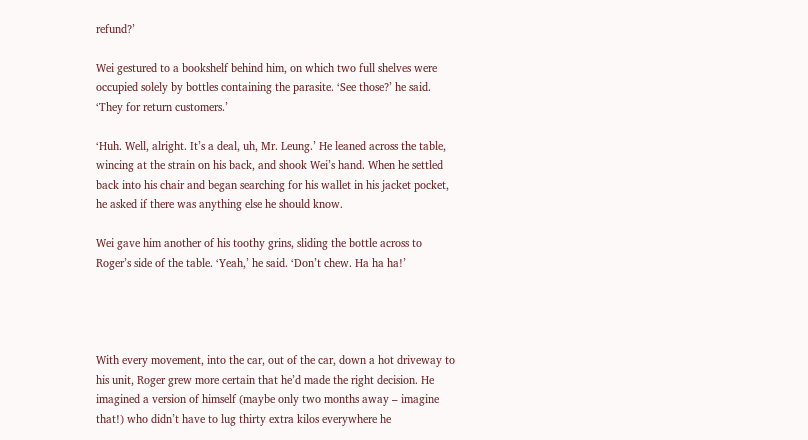refund?’

Wei gestured to a bookshelf behind him, on which two full shelves were occupied solely by bottles containing the parasite. ‘See those?’ he said. ‘They for return customers.’

‘Huh. Well, alright. It’s a deal, uh, Mr. Leung.’ He leaned across the table, wincing at the strain on his back, and shook Wei’s hand. When he settled back into his chair and began searching for his wallet in his jacket pocket, he asked if there was anything else he should know.

Wei gave him another of his toothy grins, sliding the bottle across to Roger’s side of the table. ‘Yeah,’ he said. ‘Don’t chew. Ha ha ha!’




With every movement, into the car, out of the car, down a hot driveway to his unit, Roger grew more certain that he’d made the right decision. He imagined a version of himself (maybe only two months away – imagine that!) who didn’t have to lug thirty extra kilos everywhere he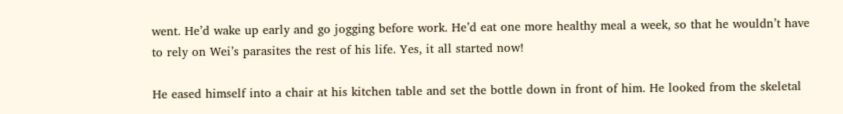went. He’d wake up early and go jogging before work. He’d eat one more healthy meal a week, so that he wouldn’t have to rely on Wei’s parasites the rest of his life. Yes, it all started now!

He eased himself into a chair at his kitchen table and set the bottle down in front of him. He looked from the skeletal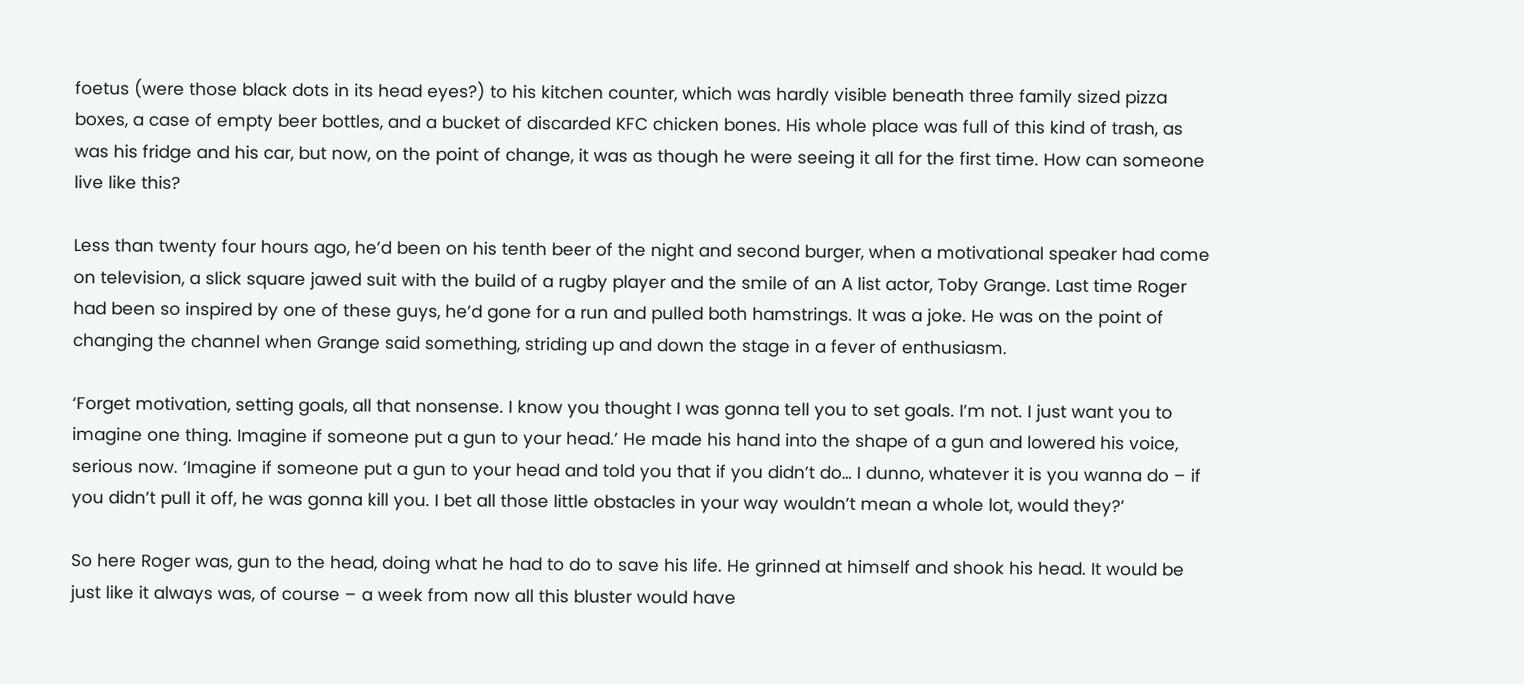foetus (were those black dots in its head eyes?) to his kitchen counter, which was hardly visible beneath three family sized pizza boxes, a case of empty beer bottles, and a bucket of discarded KFC chicken bones. His whole place was full of this kind of trash, as was his fridge and his car, but now, on the point of change, it was as though he were seeing it all for the first time. How can someone live like this?

Less than twenty four hours ago, he’d been on his tenth beer of the night and second burger, when a motivational speaker had come on television, a slick square jawed suit with the build of a rugby player and the smile of an A list actor, Toby Grange. Last time Roger had been so inspired by one of these guys, he’d gone for a run and pulled both hamstrings. It was a joke. He was on the point of changing the channel when Grange said something, striding up and down the stage in a fever of enthusiasm.

‘Forget motivation, setting goals, all that nonsense. I know you thought I was gonna tell you to set goals. I’m not. I just want you to imagine one thing. Imagine if someone put a gun to your head.’ He made his hand into the shape of a gun and lowered his voice, serious now. ‘Imagine if someone put a gun to your head and told you that if you didn’t do… I dunno, whatever it is you wanna do – if you didn’t pull it off, he was gonna kill you. I bet all those little obstacles in your way wouldn’t mean a whole lot, would they?’

So here Roger was, gun to the head, doing what he had to do to save his life. He grinned at himself and shook his head. It would be just like it always was, of course – a week from now all this bluster would have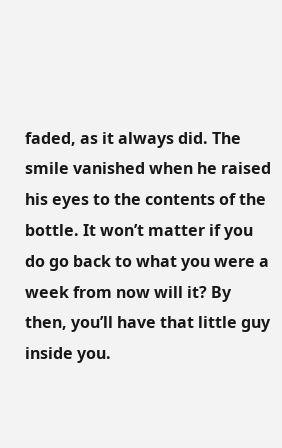faded, as it always did. The smile vanished when he raised his eyes to the contents of the bottle. It won’t matter if you do go back to what you were a week from now will it? By then, you’ll have that little guy inside you.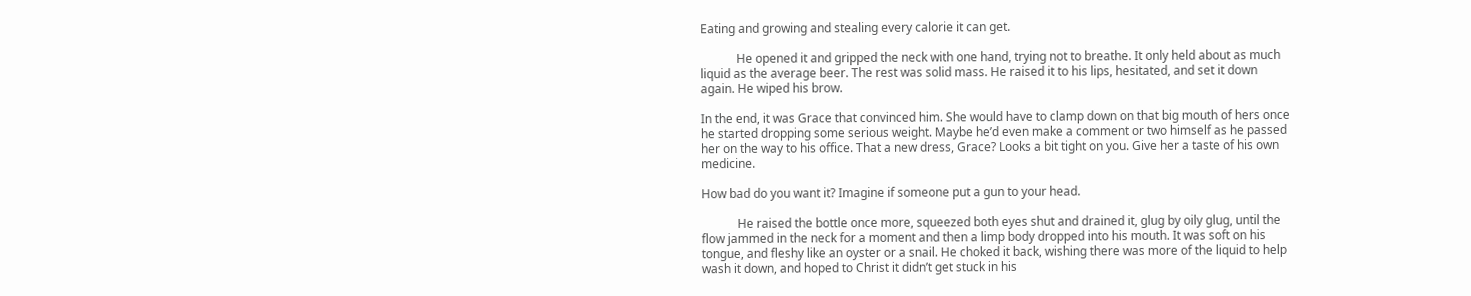Eating and growing and stealing every calorie it can get.

            He opened it and gripped the neck with one hand, trying not to breathe. It only held about as much liquid as the average beer. The rest was solid mass. He raised it to his lips, hesitated, and set it down again. He wiped his brow.

In the end, it was Grace that convinced him. She would have to clamp down on that big mouth of hers once he started dropping some serious weight. Maybe he’d even make a comment or two himself as he passed her on the way to his office. That a new dress, Grace? Looks a bit tight on you. Give her a taste of his own medicine.

How bad do you want it? Imagine if someone put a gun to your head.

            He raised the bottle once more, squeezed both eyes shut and drained it, glug by oily glug, until the flow jammed in the neck for a moment and then a limp body dropped into his mouth. It was soft on his tongue, and fleshy like an oyster or a snail. He choked it back, wishing there was more of the liquid to help wash it down, and hoped to Christ it didn’t get stuck in his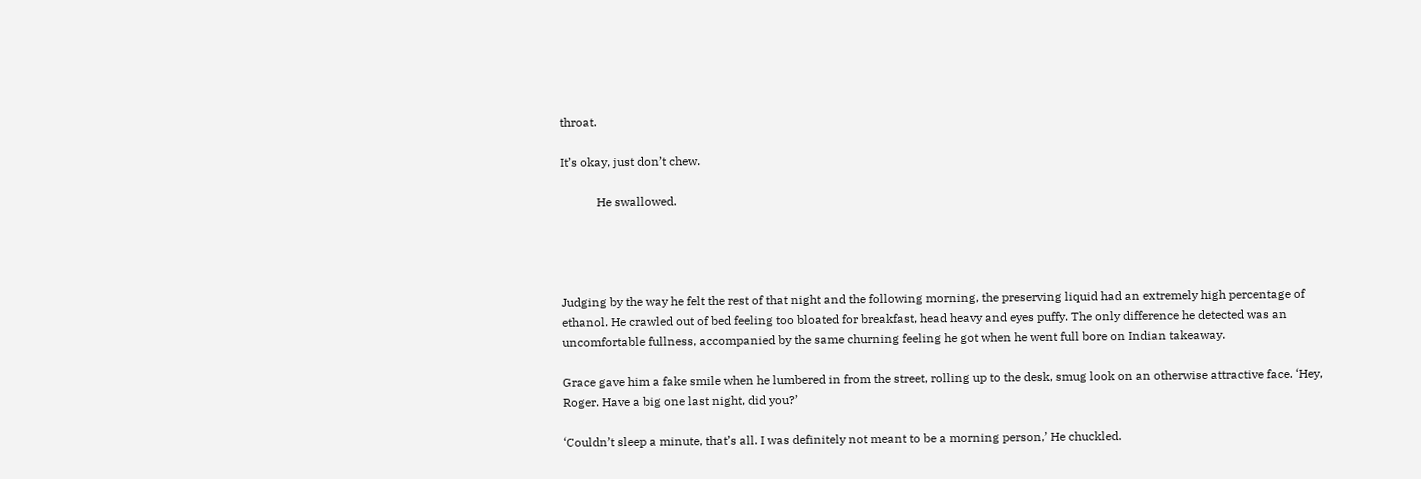throat.

It’s okay, just don’t chew.

            He swallowed.




Judging by the way he felt the rest of that night and the following morning, the preserving liquid had an extremely high percentage of ethanol. He crawled out of bed feeling too bloated for breakfast, head heavy and eyes puffy. The only difference he detected was an uncomfortable fullness, accompanied by the same churning feeling he got when he went full bore on Indian takeaway.

Grace gave him a fake smile when he lumbered in from the street, rolling up to the desk, smug look on an otherwise attractive face. ‘Hey, Roger. Have a big one last night, did you?’

‘Couldn’t sleep a minute, that’s all. I was definitely not meant to be a morning person,’ He chuckled.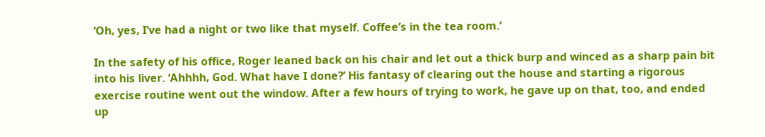‘Oh, yes, I’ve had a night or two like that myself. Coffee’s in the tea room.’

In the safety of his office, Roger leaned back on his chair and let out a thick burp and winced as a sharp pain bit into his liver. ‘Ahhhh, God. What have I done?’ His fantasy of clearing out the house and starting a rigorous exercise routine went out the window. After a few hours of trying to work, he gave up on that, too, and ended up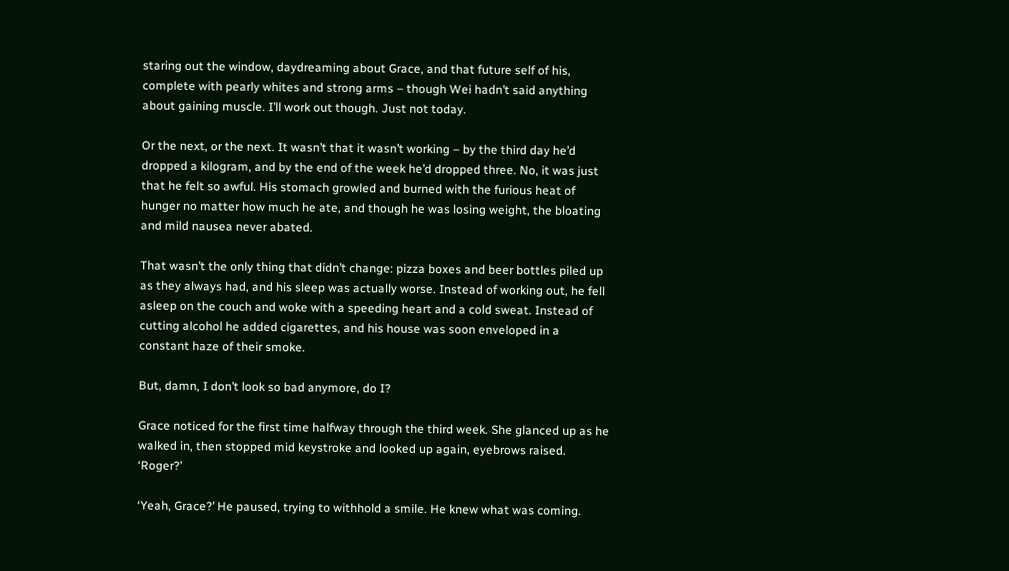staring out the window, daydreaming about Grace, and that future self of his, complete with pearly whites and strong arms – though Wei hadn’t said anything about gaining muscle. I’ll work out though. Just not today.

Or the next, or the next. It wasn’t that it wasn’t working – by the third day he’d dropped a kilogram, and by the end of the week he’d dropped three. No, it was just that he felt so awful. His stomach growled and burned with the furious heat of hunger no matter how much he ate, and though he was losing weight, the bloating and mild nausea never abated.

That wasn’t the only thing that didn’t change: pizza boxes and beer bottles piled up as they always had, and his sleep was actually worse. Instead of working out, he fell asleep on the couch and woke with a speeding heart and a cold sweat. Instead of cutting alcohol he added cigarettes, and his house was soon enveloped in a constant haze of their smoke.

But, damn, I don’t look so bad anymore, do I?

Grace noticed for the first time halfway through the third week. She glanced up as he walked in, then stopped mid keystroke and looked up again, eyebrows raised. ‘Roger?’

‘Yeah, Grace?’ He paused, trying to withhold a smile. He knew what was coming.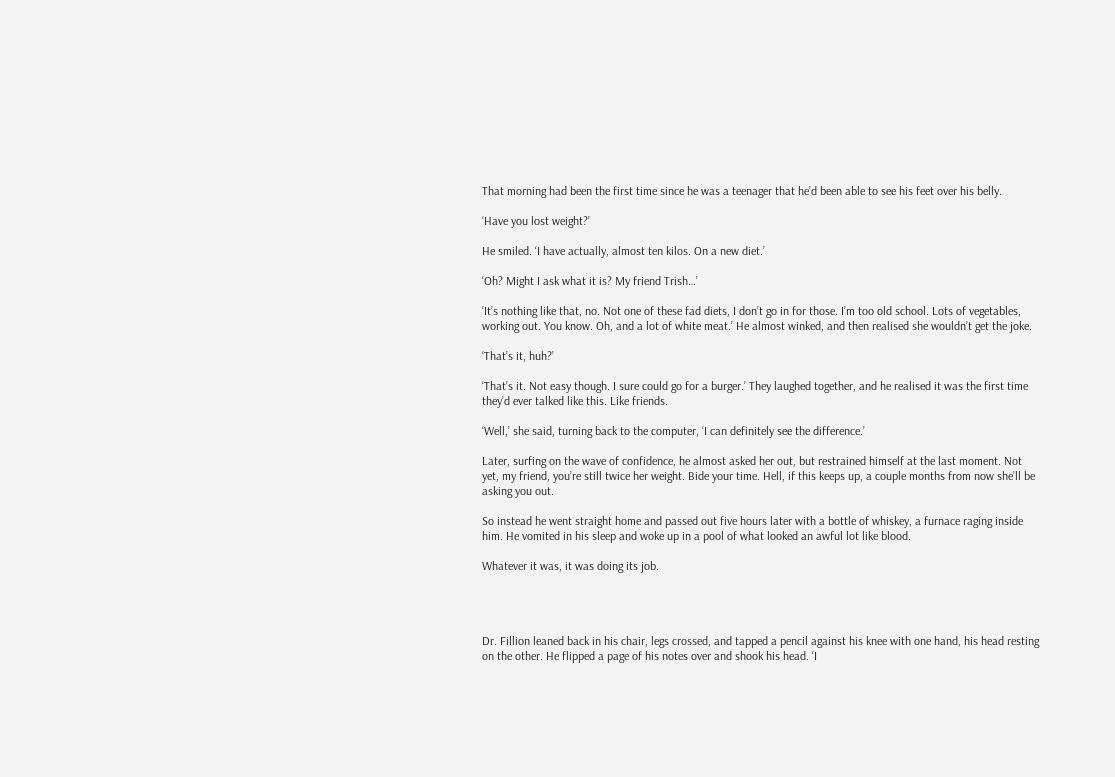That morning had been the first time since he was a teenager that he’d been able to see his feet over his belly.

‘Have you lost weight?’

He smiled. ‘I have actually, almost ten kilos. On a new diet.’

‘Oh? Might I ask what it is? My friend Trish…’

‘It’s nothing like that, no. Not one of these fad diets, I don’t go in for those. I’m too old school. Lots of vegetables, working out. You know. Oh, and a lot of white meat.’ He almost winked, and then realised she wouldn’t get the joke.

‘That’s it, huh?’

‘That’s it. Not easy though. I sure could go for a burger.’ They laughed together, and he realised it was the first time they’d ever talked like this. Like friends.

‘Well,’ she said, turning back to the computer, ‘I can definitely see the difference.’

Later, surfing on the wave of confidence, he almost asked her out, but restrained himself at the last moment. Not yet, my friend, you’re still twice her weight. Bide your time. Hell, if this keeps up, a couple months from now she’ll be asking you out.

So instead he went straight home and passed out five hours later with a bottle of whiskey, a furnace raging inside him. He vomited in his sleep and woke up in a pool of what looked an awful lot like blood.

Whatever it was, it was doing its job.




Dr. Fillion leaned back in his chair, legs crossed, and tapped a pencil against his knee with one hand, his head resting on the other. He flipped a page of his notes over and shook his head. ‘I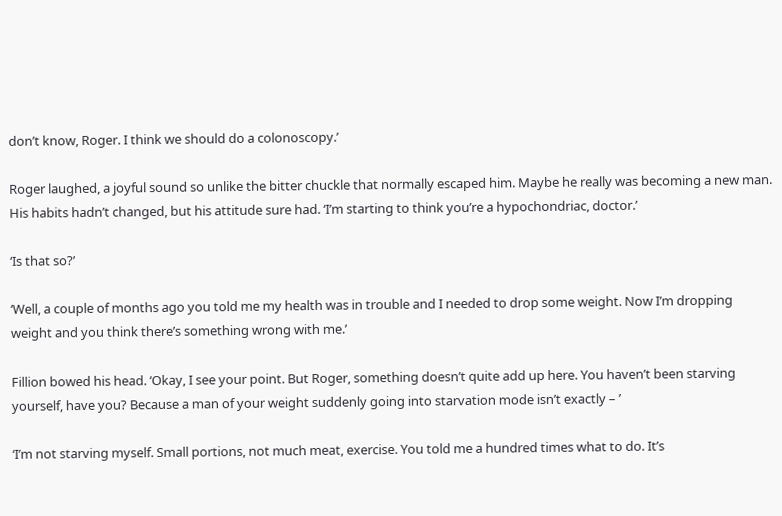don’t know, Roger. I think we should do a colonoscopy.’

Roger laughed, a joyful sound so unlike the bitter chuckle that normally escaped him. Maybe he really was becoming a new man. His habits hadn’t changed, but his attitude sure had. ‘I’m starting to think you’re a hypochondriac, doctor.’

‘Is that so?’

‘Well, a couple of months ago you told me my health was in trouble and I needed to drop some weight. Now I’m dropping weight and you think there’s something wrong with me.’

Fillion bowed his head. ‘Okay, I see your point. But Roger, something doesn’t quite add up here. You haven’t been starving yourself, have you? Because a man of your weight suddenly going into starvation mode isn’t exactly – ’

‘I’m not starving myself. Small portions, not much meat, exercise. You told me a hundred times what to do. It’s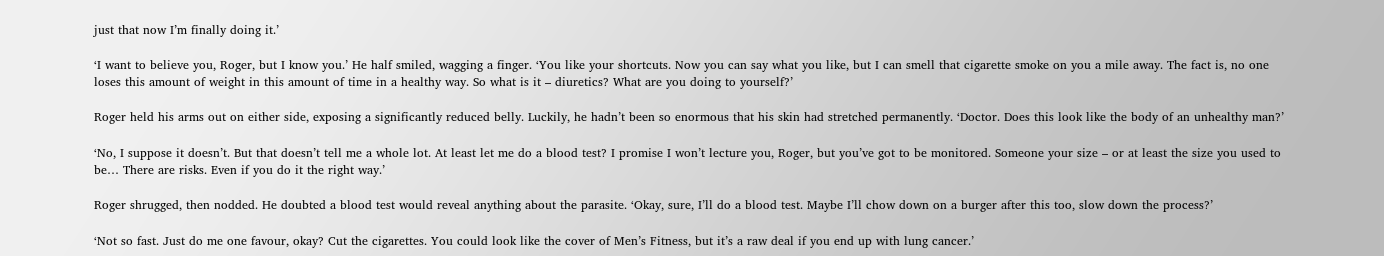just that now I’m finally doing it.’

‘I want to believe you, Roger, but I know you.’ He half smiled, wagging a finger. ‘You like your shortcuts. Now you can say what you like, but I can smell that cigarette smoke on you a mile away. The fact is, no one loses this amount of weight in this amount of time in a healthy way. So what is it – diuretics? What are you doing to yourself?’

Roger held his arms out on either side, exposing a significantly reduced belly. Luckily, he hadn’t been so enormous that his skin had stretched permanently. ‘Doctor. Does this look like the body of an unhealthy man?’

‘No, I suppose it doesn’t. But that doesn’t tell me a whole lot. At least let me do a blood test? I promise I won’t lecture you, Roger, but you’ve got to be monitored. Someone your size – or at least the size you used to be… There are risks. Even if you do it the right way.’

Roger shrugged, then nodded. He doubted a blood test would reveal anything about the parasite. ‘Okay, sure, I’ll do a blood test. Maybe I’ll chow down on a burger after this too, slow down the process?’

‘Not so fast. Just do me one favour, okay? Cut the cigarettes. You could look like the cover of Men’s Fitness, but it’s a raw deal if you end up with lung cancer.’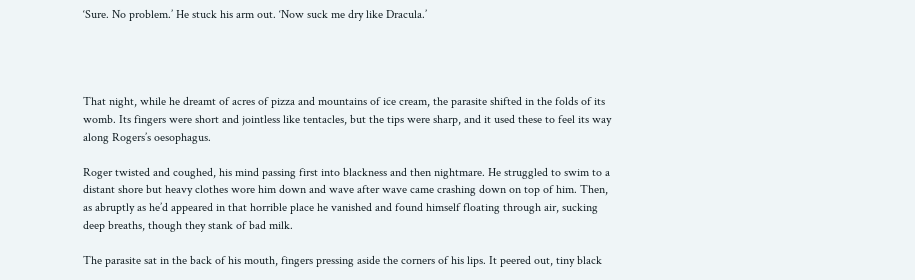‘Sure. No problem.’ He stuck his arm out. ‘Now suck me dry like Dracula.’




That night, while he dreamt of acres of pizza and mountains of ice cream, the parasite shifted in the folds of its womb. Its fingers were short and jointless like tentacles, but the tips were sharp, and it used these to feel its way along Rogers’s oesophagus.

Roger twisted and coughed, his mind passing first into blackness and then nightmare. He struggled to swim to a distant shore but heavy clothes wore him down and wave after wave came crashing down on top of him. Then, as abruptly as he’d appeared in that horrible place he vanished and found himself floating through air, sucking deep breaths, though they stank of bad milk.

The parasite sat in the back of his mouth, fingers pressing aside the corners of his lips. It peered out, tiny black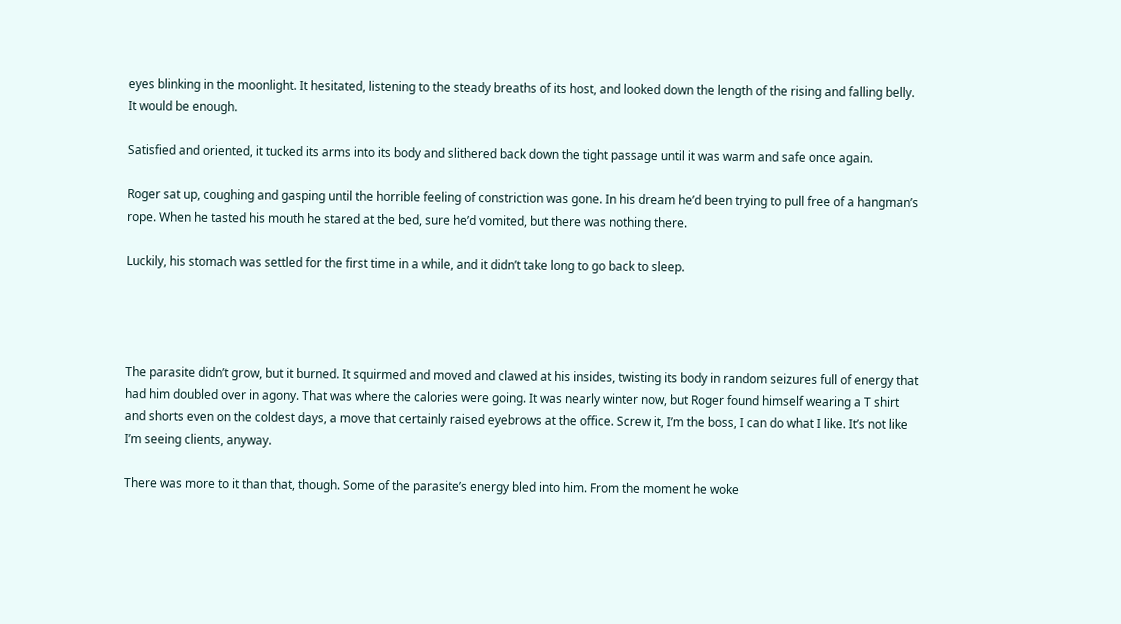eyes blinking in the moonlight. It hesitated, listening to the steady breaths of its host, and looked down the length of the rising and falling belly. It would be enough.

Satisfied and oriented, it tucked its arms into its body and slithered back down the tight passage until it was warm and safe once again.

Roger sat up, coughing and gasping until the horrible feeling of constriction was gone. In his dream he’d been trying to pull free of a hangman’s rope. When he tasted his mouth he stared at the bed, sure he’d vomited, but there was nothing there.

Luckily, his stomach was settled for the first time in a while, and it didn’t take long to go back to sleep.




The parasite didn’t grow, but it burned. It squirmed and moved and clawed at his insides, twisting its body in random seizures full of energy that had him doubled over in agony. That was where the calories were going. It was nearly winter now, but Roger found himself wearing a T shirt and shorts even on the coldest days, a move that certainly raised eyebrows at the office. Screw it, I’m the boss, I can do what I like. It’s not like I’m seeing clients, anyway.

There was more to it than that, though. Some of the parasite’s energy bled into him. From the moment he woke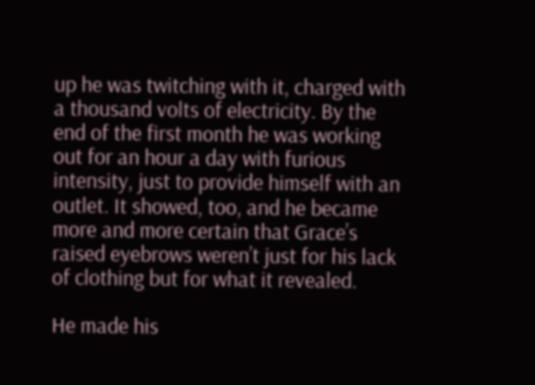up he was twitching with it, charged with a thousand volts of electricity. By the end of the first month he was working out for an hour a day with furious intensity, just to provide himself with an outlet. It showed, too, and he became more and more certain that Grace’s raised eyebrows weren’t just for his lack of clothing but for what it revealed.

He made his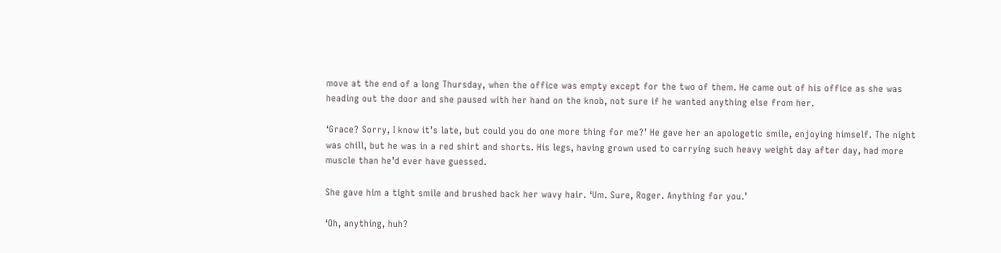move at the end of a long Thursday, when the office was empty except for the two of them. He came out of his office as she was heading out the door and she paused with her hand on the knob, not sure if he wanted anything else from her.

‘Grace? Sorry, I know it’s late, but could you do one more thing for me?’ He gave her an apologetic smile, enjoying himself. The night was chill, but he was in a red shirt and shorts. His legs, having grown used to carrying such heavy weight day after day, had more muscle than he’d ever have guessed.

She gave him a tight smile and brushed back her wavy hair. ‘Um. Sure, Roger. Anything for you.’

‘Oh, anything, huh?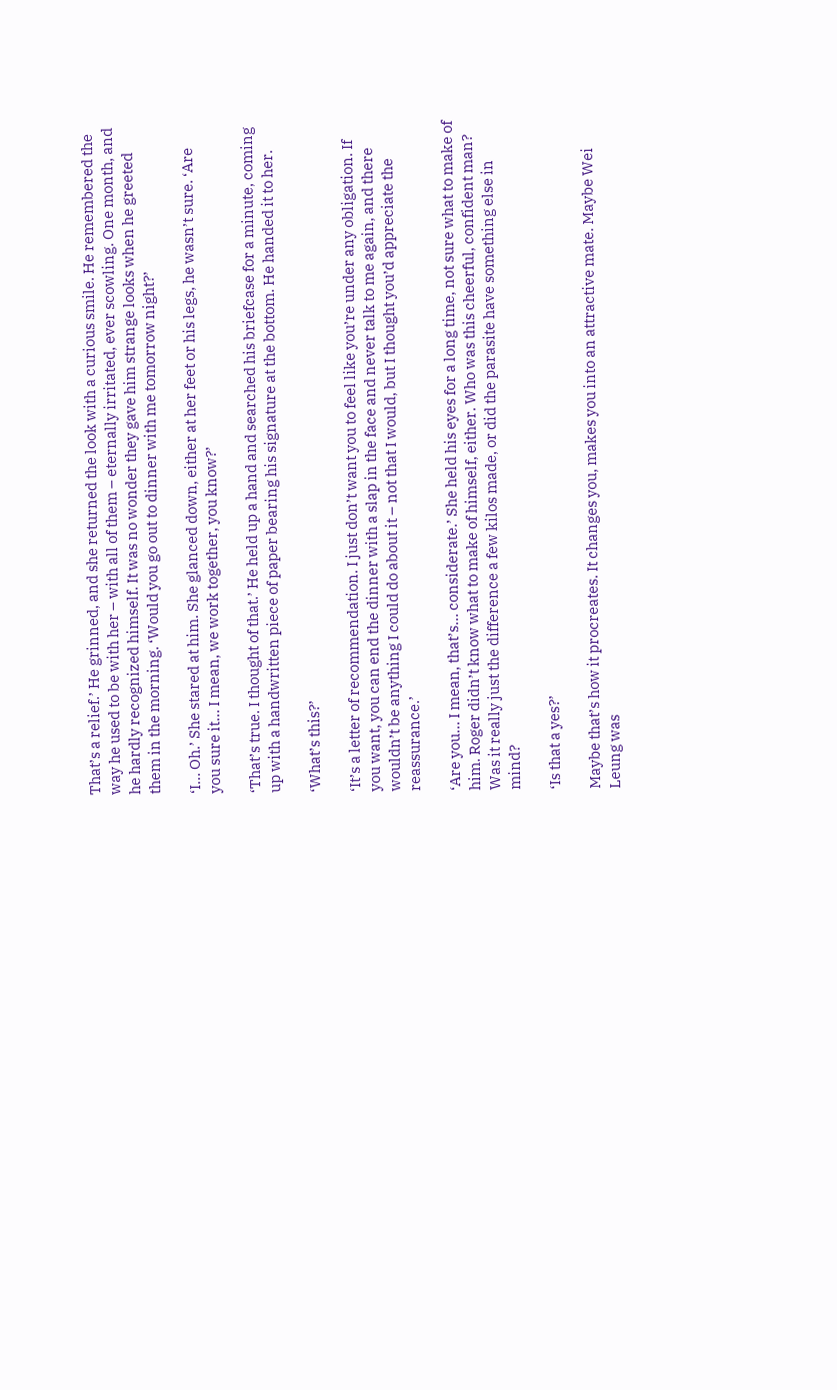That’s a relief.’ He grinned, and she returned the look with a curious smile. He remembered the way he used to be with her – with all of them – eternally irritated, ever scowling. One month, and he hardly recognized himself. It was no wonder they gave him strange looks when he greeted them in the morning. ‘Would you go out to dinner with me tomorrow night?’

‘I… Oh.’ She stared at him. She glanced down, either at her feet or his legs, he wasn’t sure. ‘Are you sure it… I mean, we work together, you know?’

‘That’s true. I thought of that.’ He held up a hand and searched his briefcase for a minute, coming up with a handwritten piece of paper bearing his signature at the bottom. He handed it to her.

‘What’s this?’

‘It’s a letter of recommendation. I just don’t want you to feel like you’re under any obligation. If you want, you can end the dinner with a slap in the face and never talk to me again, and there wouldn’t be anything I could do about it – not that I would, but I thought you’d appreciate the reassurance.’

‘Are you… I mean, that’s… considerate.’ She held his eyes for a long time, not sure what to make of him. Roger didn’t know what to make of himself, either. Who was this cheerful, confident man? Was it really just the difference a few kilos made, or did the parasite have something else in mind?

‘Is that a yes?’

Maybe that’s how it procreates. It changes you, makes you into an attractive mate. Maybe Wei Leung was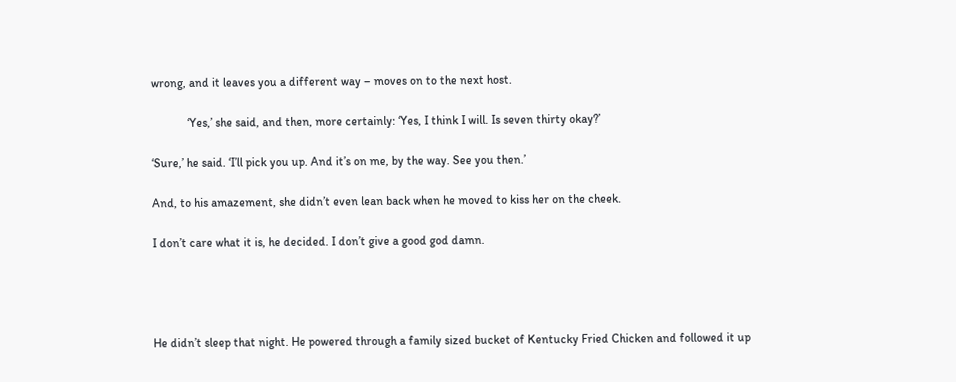wrong, and it leaves you a different way – moves on to the next host.

            ‘Yes,’ she said, and then, more certainly: ‘Yes, I think I will. Is seven thirty okay?’

‘Sure,’ he said. ‘I’ll pick you up. And it’s on me, by the way. See you then.’

And, to his amazement, she didn’t even lean back when he moved to kiss her on the cheek.

I don’t care what it is, he decided. I don’t give a good god damn.




He didn’t sleep that night. He powered through a family sized bucket of Kentucky Fried Chicken and followed it up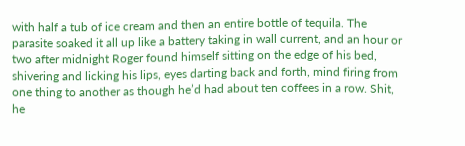with half a tub of ice cream and then an entire bottle of tequila. The parasite soaked it all up like a battery taking in wall current, and an hour or two after midnight Roger found himself sitting on the edge of his bed, shivering and licking his lips, eyes darting back and forth, mind firing from one thing to another as though he’d had about ten coffees in a row. Shit, he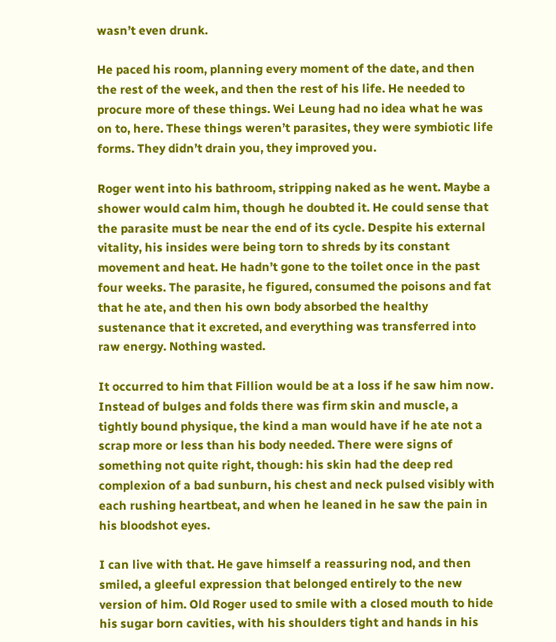wasn’t even drunk.

He paced his room, planning every moment of the date, and then the rest of the week, and then the rest of his life. He needed to procure more of these things. Wei Leung had no idea what he was on to, here. These things weren’t parasites, they were symbiotic life forms. They didn’t drain you, they improved you.

Roger went into his bathroom, stripping naked as he went. Maybe a shower would calm him, though he doubted it. He could sense that the parasite must be near the end of its cycle. Despite his external vitality, his insides were being torn to shreds by its constant movement and heat. He hadn’t gone to the toilet once in the past four weeks. The parasite, he figured, consumed the poisons and fat that he ate, and then his own body absorbed the healthy sustenance that it excreted, and everything was transferred into raw energy. Nothing wasted.

It occurred to him that Fillion would be at a loss if he saw him now. Instead of bulges and folds there was firm skin and muscle, a tightly bound physique, the kind a man would have if he ate not a scrap more or less than his body needed. There were signs of something not quite right, though: his skin had the deep red complexion of a bad sunburn, his chest and neck pulsed visibly with each rushing heartbeat, and when he leaned in he saw the pain in his bloodshot eyes.

I can live with that. He gave himself a reassuring nod, and then smiled, a gleeful expression that belonged entirely to the new version of him. Old Roger used to smile with a closed mouth to hide his sugar born cavities, with his shoulders tight and hands in his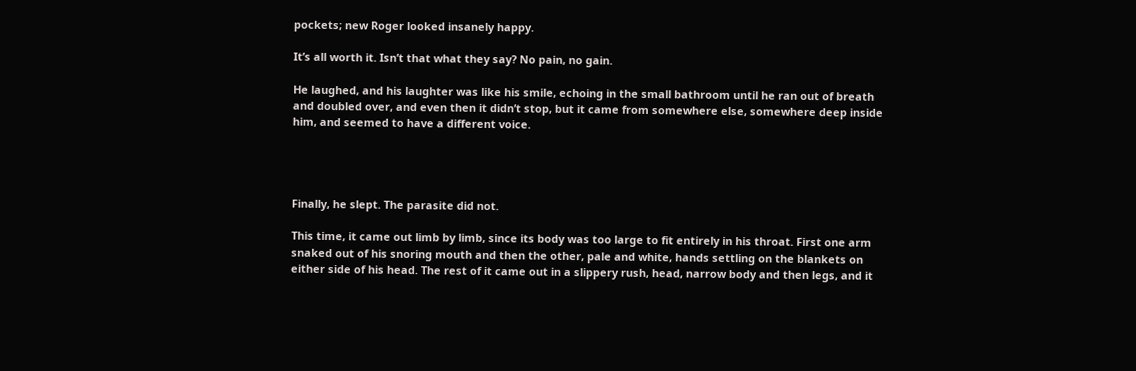pockets; new Roger looked insanely happy.

It’s all worth it. Isn’t that what they say? No pain, no gain.

He laughed, and his laughter was like his smile, echoing in the small bathroom until he ran out of breath and doubled over, and even then it didn’t stop, but it came from somewhere else, somewhere deep inside him, and seemed to have a different voice.




Finally, he slept. The parasite did not.

This time, it came out limb by limb, since its body was too large to fit entirely in his throat. First one arm snaked out of his snoring mouth and then the other, pale and white, hands settling on the blankets on either side of his head. The rest of it came out in a slippery rush, head, narrow body and then legs, and it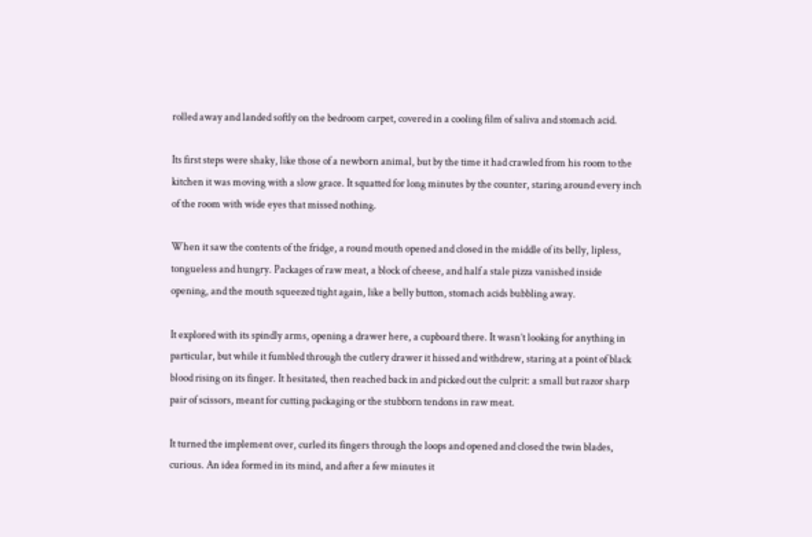rolled away and landed softly on the bedroom carpet, covered in a cooling film of saliva and stomach acid.

Its first steps were shaky, like those of a newborn animal, but by the time it had crawled from his room to the kitchen it was moving with a slow grace. It squatted for long minutes by the counter, staring around every inch of the room with wide eyes that missed nothing.

When it saw the contents of the fridge, a round mouth opened and closed in the middle of its belly, lipless, tongueless and hungry. Packages of raw meat, a block of cheese, and half a stale pizza vanished inside opening, and the mouth squeezed tight again, like a belly button, stomach acids bubbling away.

It explored with its spindly arms, opening a drawer here, a cupboard there. It wasn’t looking for anything in particular, but while it fumbled through the cutlery drawer it hissed and withdrew, staring at a point of black blood rising on its finger. It hesitated, then reached back in and picked out the culprit: a small but razor sharp pair of scissors, meant for cutting packaging or the stubborn tendons in raw meat.

It turned the implement over, curled its fingers through the loops and opened and closed the twin blades, curious. An idea formed in its mind, and after a few minutes it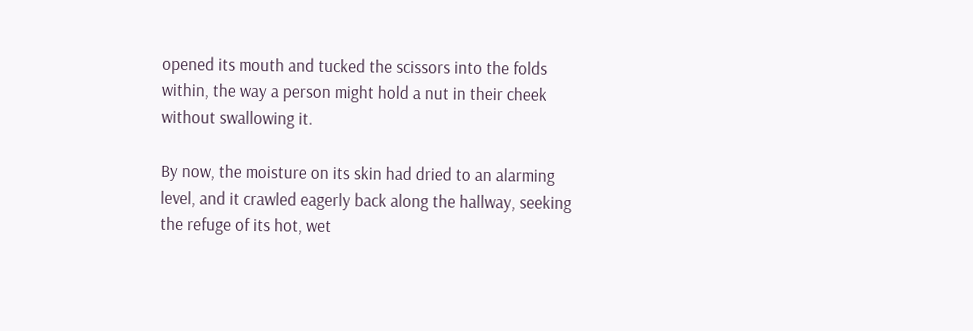opened its mouth and tucked the scissors into the folds within, the way a person might hold a nut in their cheek without swallowing it.

By now, the moisture on its skin had dried to an alarming level, and it crawled eagerly back along the hallway, seeking the refuge of its hot, wet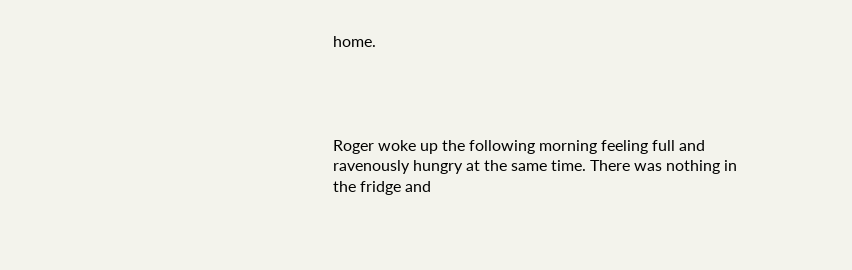home.




Roger woke up the following morning feeling full and ravenously hungry at the same time. There was nothing in the fridge and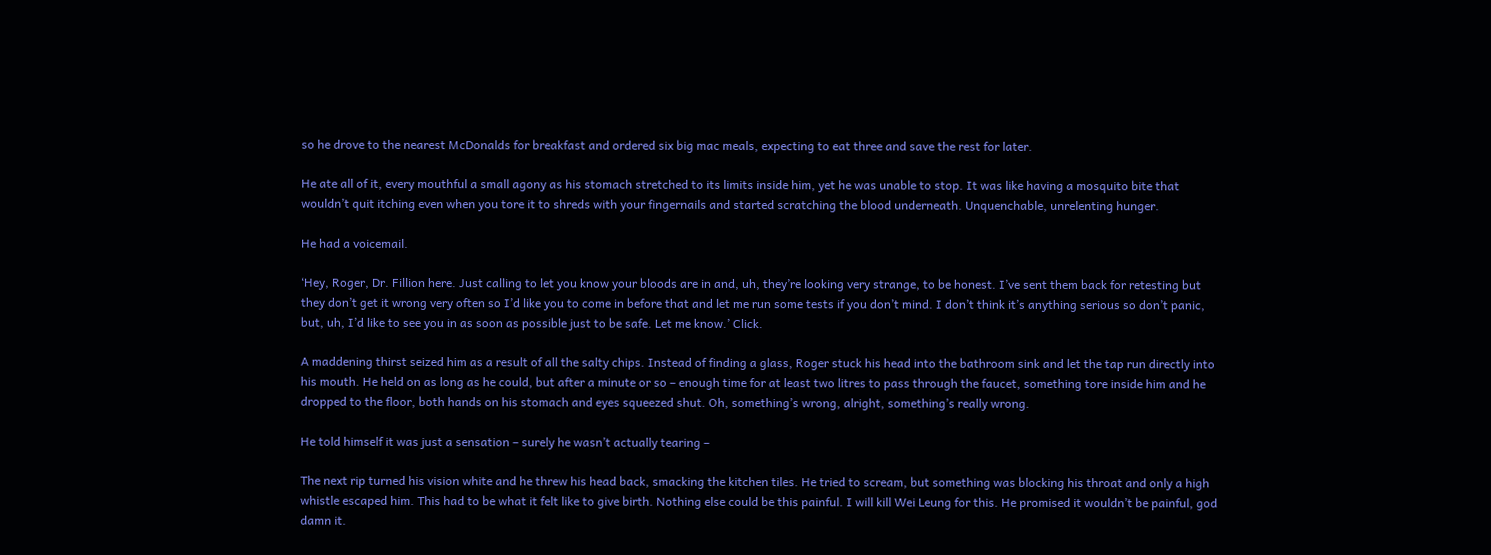so he drove to the nearest McDonalds for breakfast and ordered six big mac meals, expecting to eat three and save the rest for later.

He ate all of it, every mouthful a small agony as his stomach stretched to its limits inside him, yet he was unable to stop. It was like having a mosquito bite that wouldn’t quit itching even when you tore it to shreds with your fingernails and started scratching the blood underneath. Unquenchable, unrelenting hunger.

He had a voicemail.

‘Hey, Roger, Dr. Fillion here. Just calling to let you know your bloods are in and, uh, they’re looking very strange, to be honest. I’ve sent them back for retesting but they don’t get it wrong very often so I’d like you to come in before that and let me run some tests if you don’t mind. I don’t think it’s anything serious so don’t panic, but, uh, I’d like to see you in as soon as possible just to be safe. Let me know.’ Click.

A maddening thirst seized him as a result of all the salty chips. Instead of finding a glass, Roger stuck his head into the bathroom sink and let the tap run directly into his mouth. He held on as long as he could, but after a minute or so – enough time for at least two litres to pass through the faucet, something tore inside him and he dropped to the floor, both hands on his stomach and eyes squeezed shut. Oh, something’s wrong, alright, something’s really wrong.

He told himself it was just a sensation – surely he wasn’t actually tearing –

The next rip turned his vision white and he threw his head back, smacking the kitchen tiles. He tried to scream, but something was blocking his throat and only a high whistle escaped him. This had to be what it felt like to give birth. Nothing else could be this painful. I will kill Wei Leung for this. He promised it wouldn’t be painful, god damn it.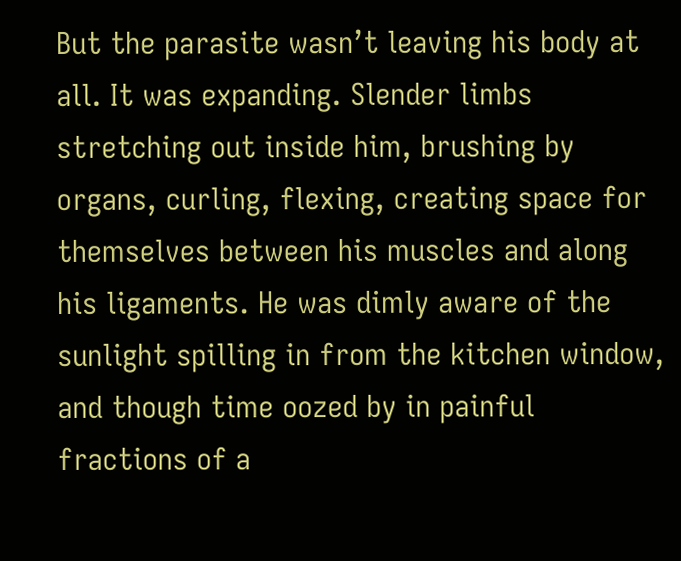But the parasite wasn’t leaving his body at all. It was expanding. Slender limbs stretching out inside him, brushing by organs, curling, flexing, creating space for themselves between his muscles and along his ligaments. He was dimly aware of the sunlight spilling in from the kitchen window, and though time oozed by in painful fractions of a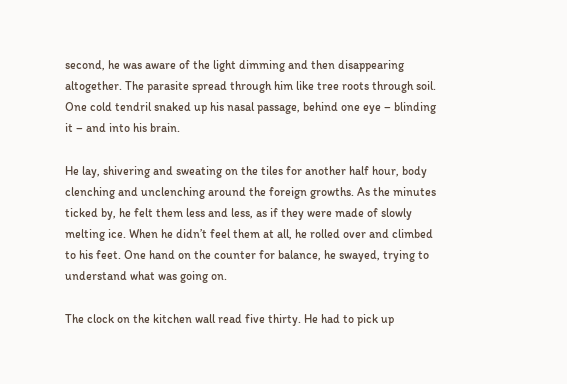second, he was aware of the light dimming and then disappearing altogether. The parasite spread through him like tree roots through soil. One cold tendril snaked up his nasal passage, behind one eye – blinding it – and into his brain.

He lay, shivering and sweating on the tiles for another half hour, body clenching and unclenching around the foreign growths. As the minutes ticked by, he felt them less and less, as if they were made of slowly melting ice. When he didn’t feel them at all, he rolled over and climbed to his feet. One hand on the counter for balance, he swayed, trying to understand what was going on.

The clock on the kitchen wall read five thirty. He had to pick up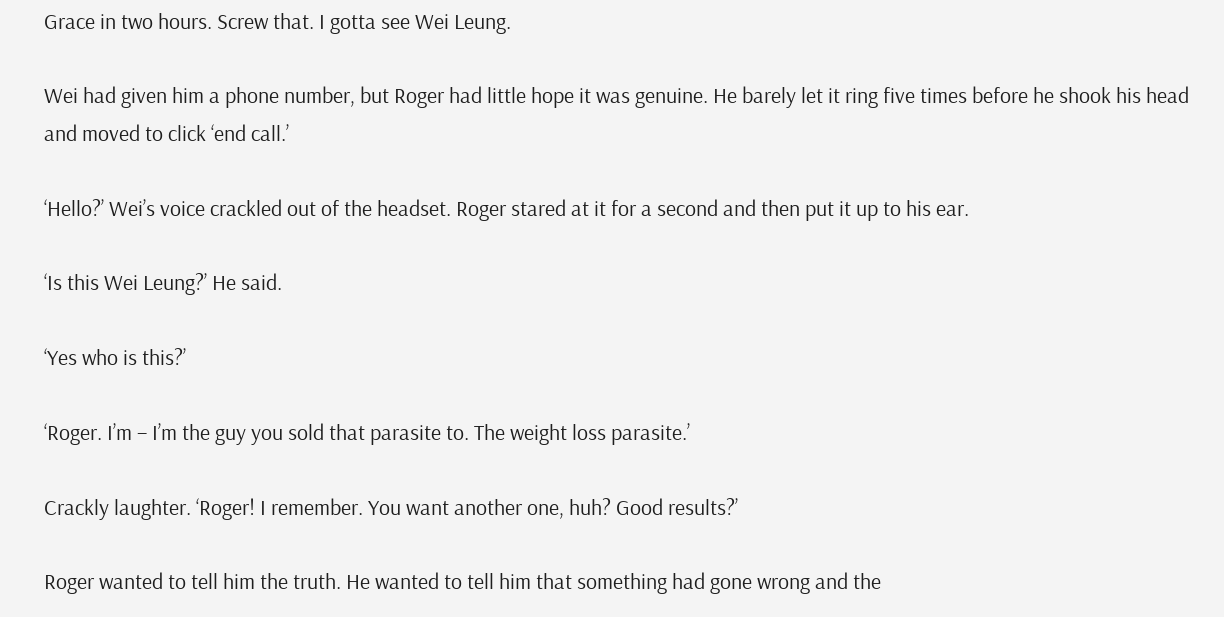Grace in two hours. Screw that. I gotta see Wei Leung.

Wei had given him a phone number, but Roger had little hope it was genuine. He barely let it ring five times before he shook his head and moved to click ‘end call.’

‘Hello?’ Wei’s voice crackled out of the headset. Roger stared at it for a second and then put it up to his ear.

‘Is this Wei Leung?’ He said.

‘Yes who is this?’

‘Roger. I’m – I’m the guy you sold that parasite to. The weight loss parasite.’

Crackly laughter. ‘Roger! I remember. You want another one, huh? Good results?’

Roger wanted to tell him the truth. He wanted to tell him that something had gone wrong and the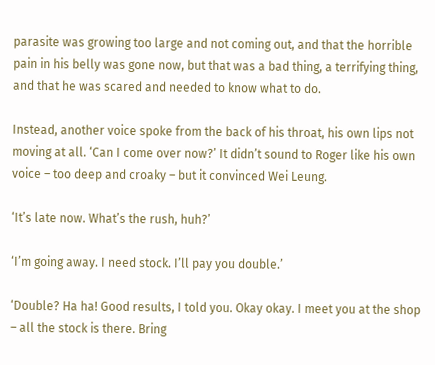parasite was growing too large and not coming out, and that the horrible pain in his belly was gone now, but that was a bad thing, a terrifying thing, and that he was scared and needed to know what to do.

Instead, another voice spoke from the back of his throat, his own lips not moving at all. ‘Can I come over now?’ It didn’t sound to Roger like his own voice – too deep and croaky – but it convinced Wei Leung.

‘It’s late now. What’s the rush, huh?’

‘I’m going away. I need stock. I’ll pay you double.’

‘Double? Ha ha! Good results, I told you. Okay okay. I meet you at the shop – all the stock is there. Bring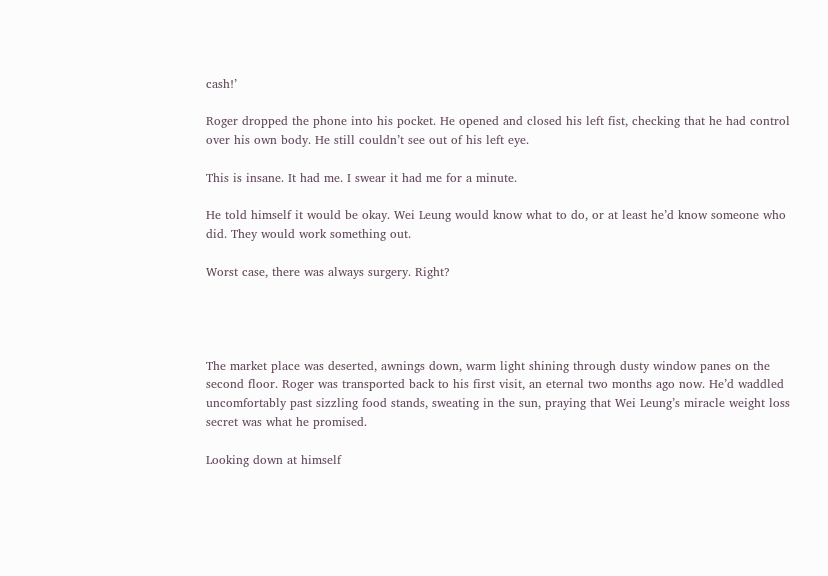cash!’

Roger dropped the phone into his pocket. He opened and closed his left fist, checking that he had control over his own body. He still couldn’t see out of his left eye.

This is insane. It had me. I swear it had me for a minute.

He told himself it would be okay. Wei Leung would know what to do, or at least he’d know someone who did. They would work something out.

Worst case, there was always surgery. Right?




The market place was deserted, awnings down, warm light shining through dusty window panes on the second floor. Roger was transported back to his first visit, an eternal two months ago now. He’d waddled uncomfortably past sizzling food stands, sweating in the sun, praying that Wei Leung’s miracle weight loss secret was what he promised.

Looking down at himself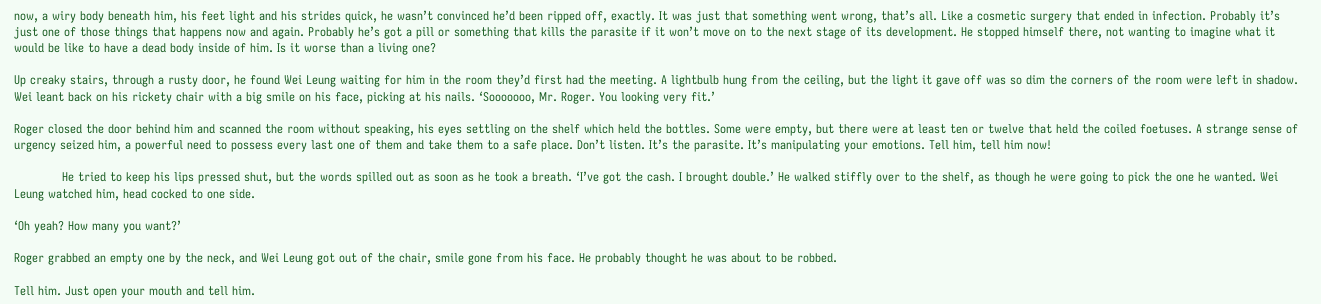now, a wiry body beneath him, his feet light and his strides quick, he wasn’t convinced he’d been ripped off, exactly. It was just that something went wrong, that’s all. Like a cosmetic surgery that ended in infection. Probably it’s just one of those things that happens now and again. Probably he’s got a pill or something that kills the parasite if it won’t move on to the next stage of its development. He stopped himself there, not wanting to imagine what it would be like to have a dead body inside of him. Is it worse than a living one?

Up creaky stairs, through a rusty door, he found Wei Leung waiting for him in the room they’d first had the meeting. A lightbulb hung from the ceiling, but the light it gave off was so dim the corners of the room were left in shadow. Wei leant back on his rickety chair with a big smile on his face, picking at his nails. ‘Sooooooo, Mr. Roger. You looking very fit.’

Roger closed the door behind him and scanned the room without speaking, his eyes settling on the shelf which held the bottles. Some were empty, but there were at least ten or twelve that held the coiled foetuses. A strange sense of urgency seized him, a powerful need to possess every last one of them and take them to a safe place. Don’t listen. It’s the parasite. It’s manipulating your emotions. Tell him, tell him now!

            He tried to keep his lips pressed shut, but the words spilled out as soon as he took a breath. ‘I’ve got the cash. I brought double.’ He walked stiffly over to the shelf, as though he were going to pick the one he wanted. Wei Leung watched him, head cocked to one side.

‘Oh yeah? How many you want?’

Roger grabbed an empty one by the neck, and Wei Leung got out of the chair, smile gone from his face. He probably thought he was about to be robbed.

Tell him. Just open your mouth and tell him.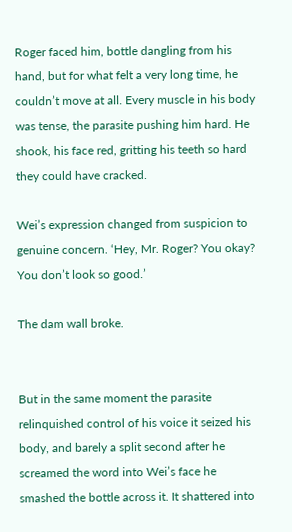Roger faced him, bottle dangling from his hand, but for what felt a very long time, he couldn’t move at all. Every muscle in his body was tense, the parasite pushing him hard. He shook, his face red, gritting his teeth so hard they could have cracked.

Wei’s expression changed from suspicion to genuine concern. ‘Hey, Mr. Roger? You okay? You don’t look so good.’

The dam wall broke.


But in the same moment the parasite relinquished control of his voice it seized his body, and barely a split second after he screamed the word into Wei’s face he smashed the bottle across it. It shattered into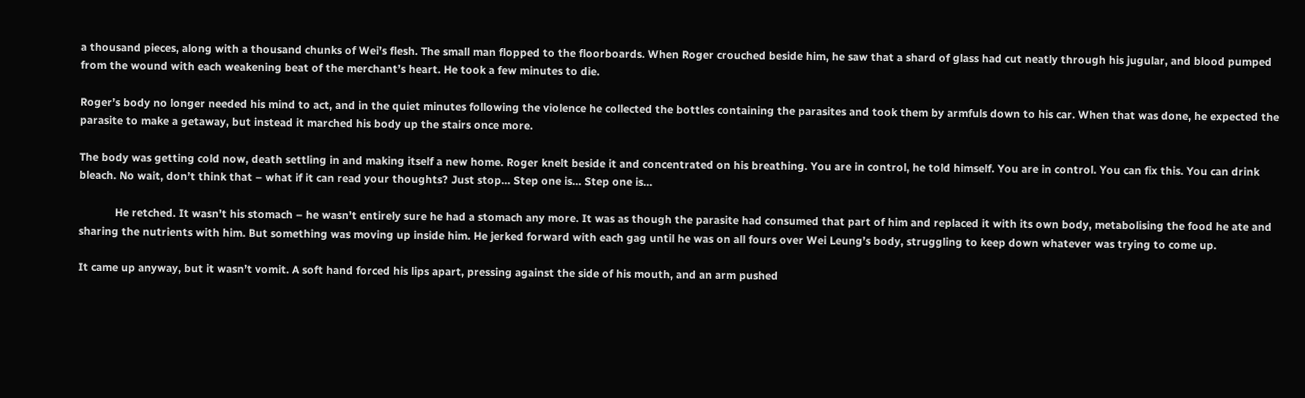a thousand pieces, along with a thousand chunks of Wei’s flesh. The small man flopped to the floorboards. When Roger crouched beside him, he saw that a shard of glass had cut neatly through his jugular, and blood pumped from the wound with each weakening beat of the merchant’s heart. He took a few minutes to die.

Roger’s body no longer needed his mind to act, and in the quiet minutes following the violence he collected the bottles containing the parasites and took them by armfuls down to his car. When that was done, he expected the parasite to make a getaway, but instead it marched his body up the stairs once more.

The body was getting cold now, death settling in and making itself a new home. Roger knelt beside it and concentrated on his breathing. You are in control, he told himself. You are in control. You can fix this. You can drink bleach. No wait, don’t think that – what if it can read your thoughts? Just stop… Step one is… Step one is…

            He retched. It wasn’t his stomach – he wasn’t entirely sure he had a stomach any more. It was as though the parasite had consumed that part of him and replaced it with its own body, metabolising the food he ate and sharing the nutrients with him. But something was moving up inside him. He jerked forward with each gag until he was on all fours over Wei Leung’s body, struggling to keep down whatever was trying to come up.

It came up anyway, but it wasn’t vomit. A soft hand forced his lips apart, pressing against the side of his mouth, and an arm pushed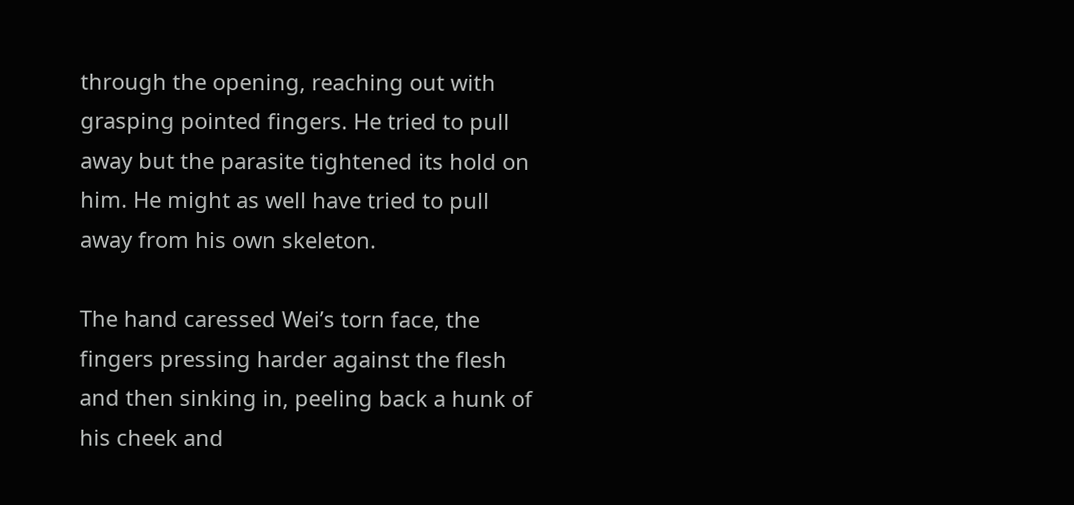through the opening, reaching out with grasping pointed fingers. He tried to pull away but the parasite tightened its hold on him. He might as well have tried to pull away from his own skeleton.

The hand caressed Wei’s torn face, the fingers pressing harder against the flesh and then sinking in, peeling back a hunk of his cheek and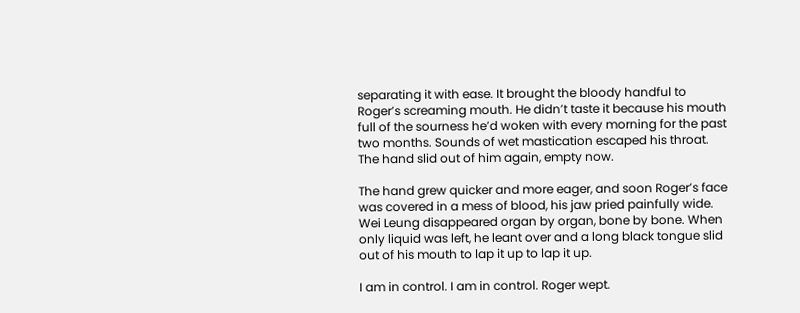separating it with ease. It brought the bloody handful to Roger’s screaming mouth. He didn’t taste it because his mouth full of the sourness he’d woken with every morning for the past two months. Sounds of wet mastication escaped his throat. The hand slid out of him again, empty now.

The hand grew quicker and more eager, and soon Roger’s face was covered in a mess of blood, his jaw pried painfully wide. Wei Leung disappeared organ by organ, bone by bone. When only liquid was left, he leant over and a long black tongue slid out of his mouth to lap it up to lap it up.

I am in control. I am in control. Roger wept.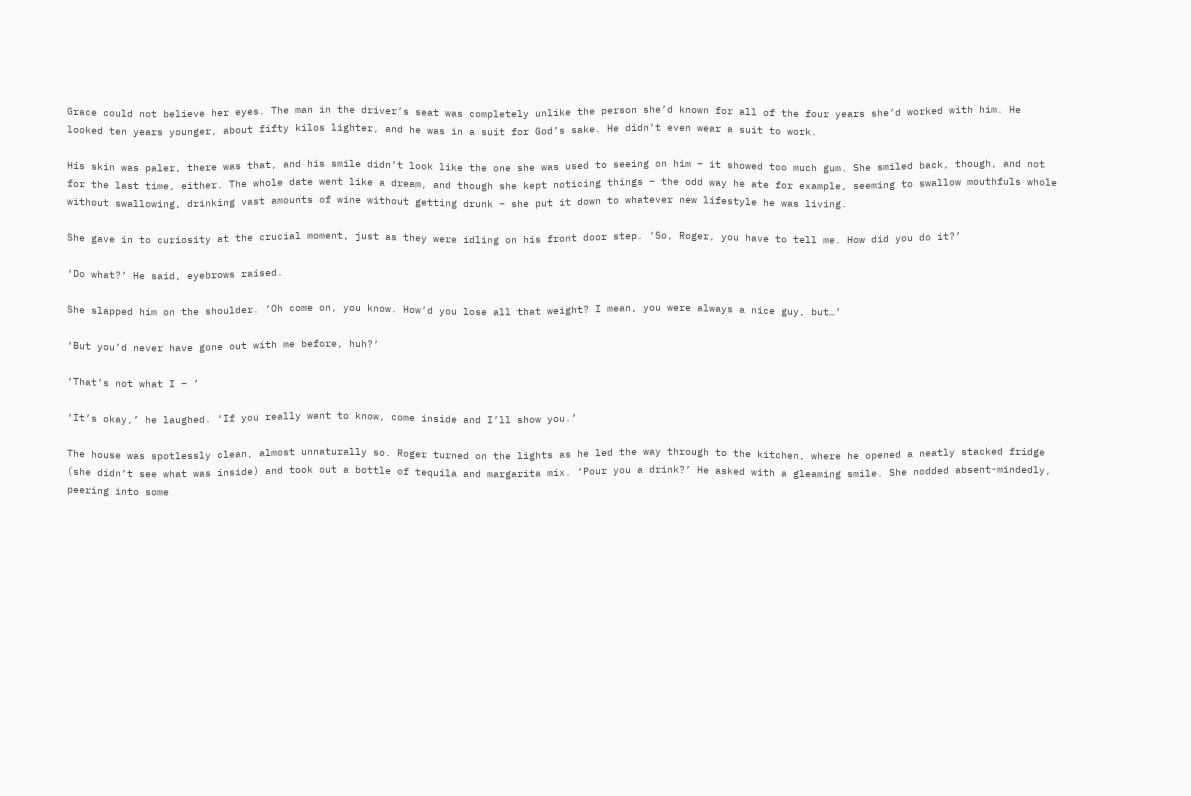Grace could not believe her eyes. The man in the driver’s seat was completely unlike the person she’d known for all of the four years she’d worked with him. He looked ten years younger, about fifty kilos lighter, and he was in a suit for God’s sake. He didn’t even wear a suit to work.

His skin was paler, there was that, and his smile didn’t look like the one she was used to seeing on him – it showed too much gum. She smiled back, though, and not for the last time, either. The whole date went like a dream, and though she kept noticing things – the odd way he ate for example, seeming to swallow mouthfuls whole without swallowing, drinking vast amounts of wine without getting drunk – she put it down to whatever new lifestyle he was living.

She gave in to curiosity at the crucial moment, just as they were idling on his front door step. ‘So, Roger, you have to tell me. How did you do it?’

‘Do what?’ He said, eyebrows raised.

She slapped him on the shoulder. ‘Oh come on, you know. How’d you lose all that weight? I mean, you were always a nice guy, but…’

‘But you’d never have gone out with me before, huh?’

‘That’s not what I – ’

‘It’s okay,’ he laughed. ‘If you really want to know, come inside and I’ll show you.’

The house was spotlessly clean, almost unnaturally so. Roger turned on the lights as he led the way through to the kitchen, where he opened a neatly stacked fridge (she didn’t see what was inside) and took out a bottle of tequila and margarita mix. ‘Pour you a drink?’ He asked with a gleaming smile. She nodded absent-mindedly, peering into some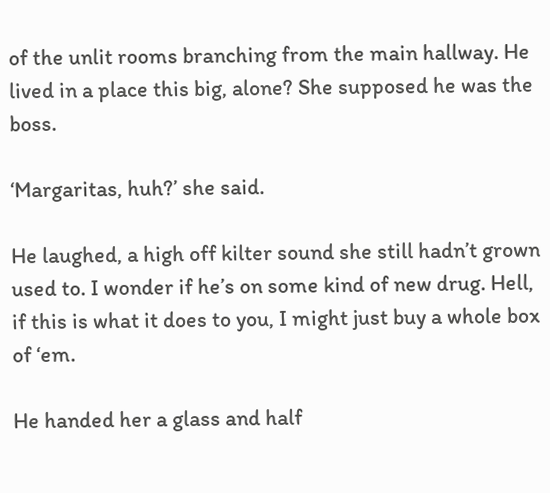of the unlit rooms branching from the main hallway. He lived in a place this big, alone? She supposed he was the boss.

‘Margaritas, huh?’ she said.

He laughed, a high off kilter sound she still hadn’t grown used to. I wonder if he’s on some kind of new drug. Hell, if this is what it does to you, I might just buy a whole box of ‘em.

He handed her a glass and half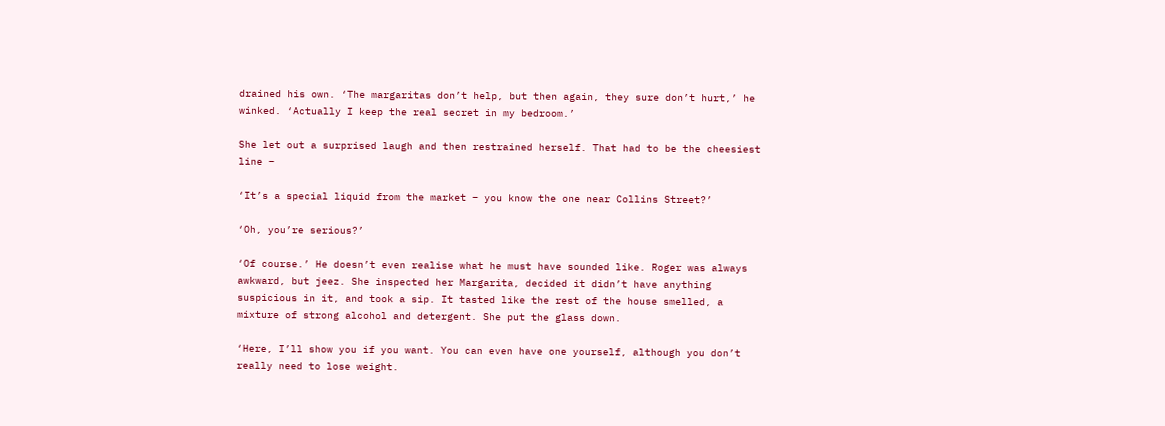drained his own. ‘The margaritas don’t help, but then again, they sure don’t hurt,’ he winked. ‘Actually I keep the real secret in my bedroom.’

She let out a surprised laugh and then restrained herself. That had to be the cheesiest line –

‘It’s a special liquid from the market – you know the one near Collins Street?’

‘Oh, you’re serious?’

‘Of course.’ He doesn’t even realise what he must have sounded like. Roger was always awkward, but jeez. She inspected her Margarita, decided it didn’t have anything suspicious in it, and took a sip. It tasted like the rest of the house smelled, a mixture of strong alcohol and detergent. She put the glass down.

‘Here, I’ll show you if you want. You can even have one yourself, although you don’t really need to lose weight.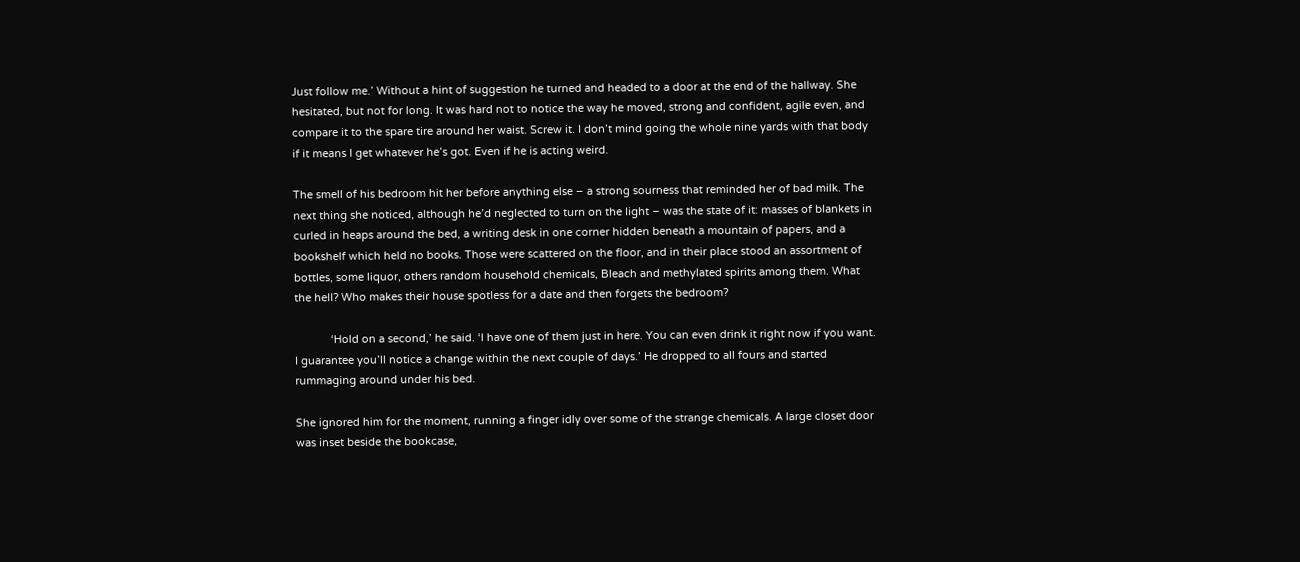Just follow me.’ Without a hint of suggestion he turned and headed to a door at the end of the hallway. She hesitated, but not for long. It was hard not to notice the way he moved, strong and confident, agile even, and compare it to the spare tire around her waist. Screw it. I don’t mind going the whole nine yards with that body if it means I get whatever he’s got. Even if he is acting weird.

The smell of his bedroom hit her before anything else – a strong sourness that reminded her of bad milk. The next thing she noticed, although he’d neglected to turn on the light – was the state of it: masses of blankets in curled in heaps around the bed, a writing desk in one corner hidden beneath a mountain of papers, and a bookshelf which held no books. Those were scattered on the floor, and in their place stood an assortment of bottles, some liquor, others random household chemicals, Bleach and methylated spirits among them. What the hell? Who makes their house spotless for a date and then forgets the bedroom?

            ‘Hold on a second,’ he said. ‘I have one of them just in here. You can even drink it right now if you want. I guarantee you’ll notice a change within the next couple of days.’ He dropped to all fours and started rummaging around under his bed.

She ignored him for the moment, running a finger idly over some of the strange chemicals. A large closet door was inset beside the bookcase,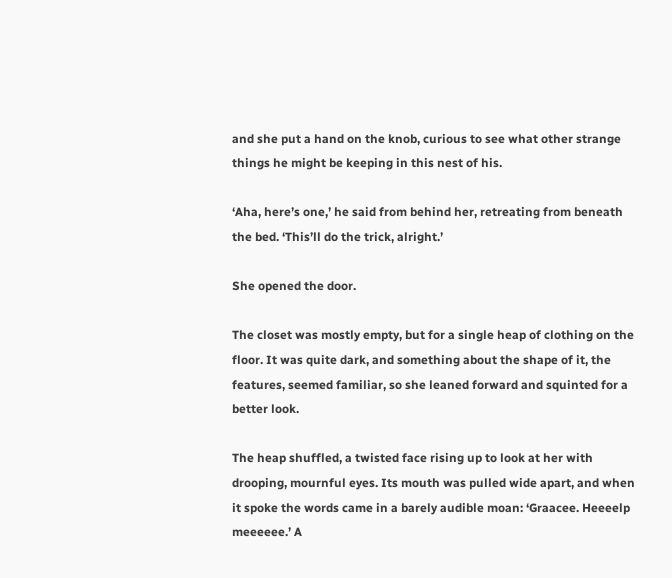and she put a hand on the knob, curious to see what other strange things he might be keeping in this nest of his.

‘Aha, here’s one,’ he said from behind her, retreating from beneath the bed. ‘This’ll do the trick, alright.’

She opened the door.

The closet was mostly empty, but for a single heap of clothing on the floor. It was quite dark, and something about the shape of it, the features, seemed familiar, so she leaned forward and squinted for a better look.

The heap shuffled, a twisted face rising up to look at her with drooping, mournful eyes. Its mouth was pulled wide apart, and when it spoke the words came in a barely audible moan: ‘Graacee. Heeeelp meeeeee.’ A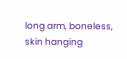long arm, boneless, skin hanging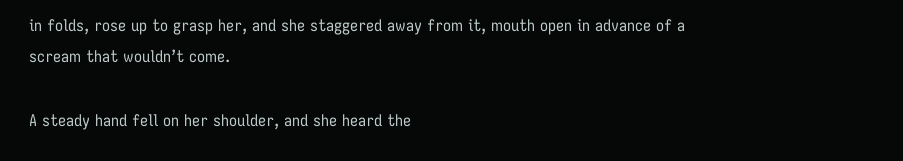in folds, rose up to grasp her, and she staggered away from it, mouth open in advance of a scream that wouldn’t come.

A steady hand fell on her shoulder, and she heard the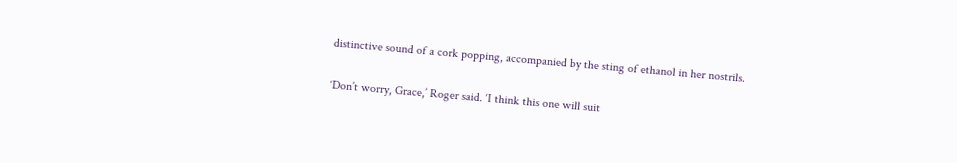distinctive sound of a cork popping, accompanied by the sting of ethanol in her nostrils.

‘Don’t worry, Grace,’ Roger said. ‘I think this one will suit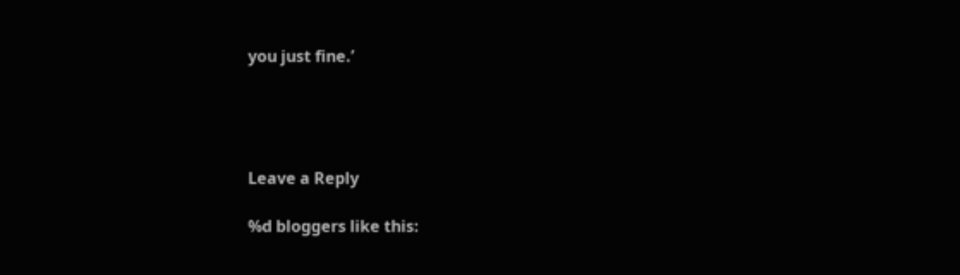you just fine.’




Leave a Reply

%d bloggers like this: